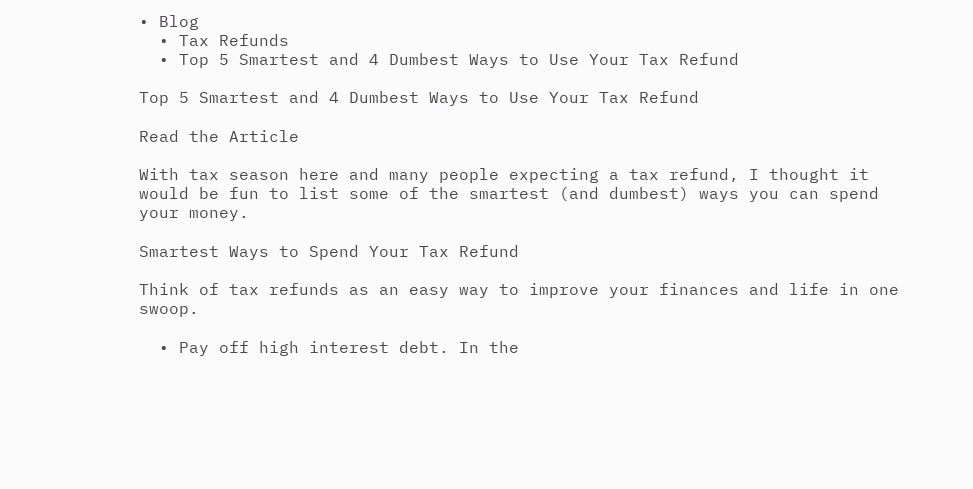• Blog
  • Tax Refunds
  • Top 5 Smartest and 4 Dumbest Ways to Use Your Tax Refund

Top 5 Smartest and 4 Dumbest Ways to Use Your Tax Refund

Read the Article

With tax season here and many people expecting a tax refund, I thought it would be fun to list some of the smartest (and dumbest) ways you can spend your money.

Smartest Ways to Spend Your Tax Refund

Think of tax refunds as an easy way to improve your finances and life in one swoop.

  • Pay off high interest debt. In the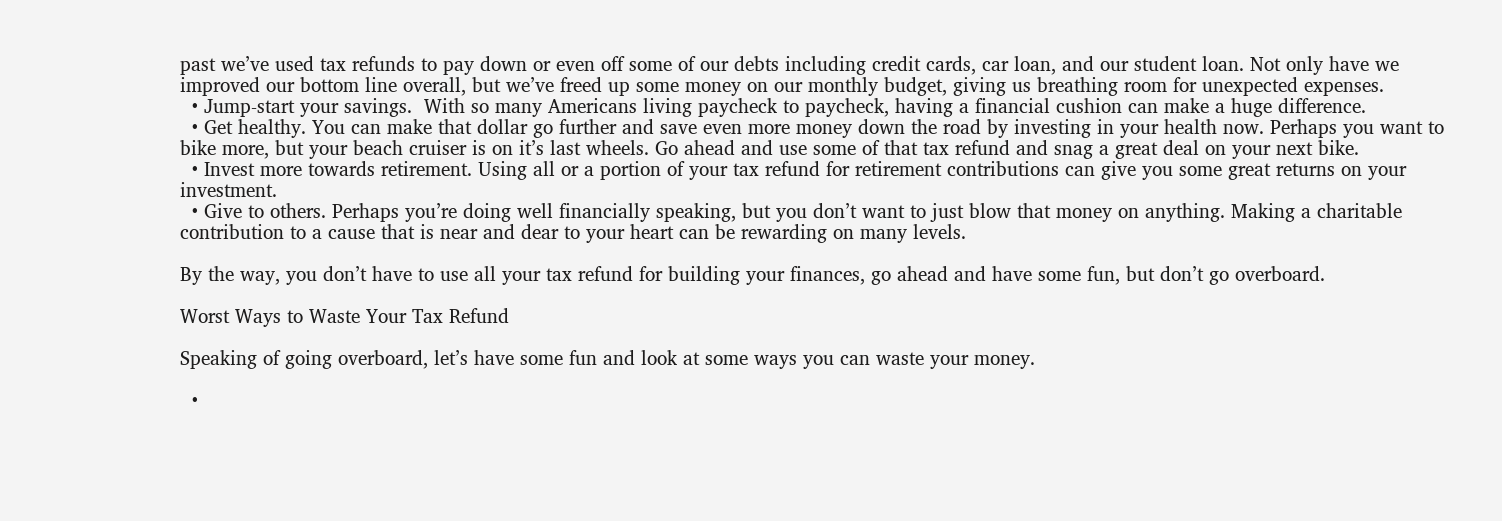past we’ve used tax refunds to pay down or even off some of our debts including credit cards, car loan, and our student loan. Not only have we improved our bottom line overall, but we’ve freed up some money on our monthly budget, giving us breathing room for unexpected expenses.
  • Jump-start your savings.  With so many Americans living paycheck to paycheck, having a financial cushion can make a huge difference.
  • Get healthy. You can make that dollar go further and save even more money down the road by investing in your health now. Perhaps you want to bike more, but your beach cruiser is on it’s last wheels. Go ahead and use some of that tax refund and snag a great deal on your next bike.
  • Invest more towards retirement. Using all or a portion of your tax refund for retirement contributions can give you some great returns on your investment.
  • Give to others. Perhaps you’re doing well financially speaking, but you don’t want to just blow that money on anything. Making a charitable contribution to a cause that is near and dear to your heart can be rewarding on many levels.

By the way, you don’t have to use all your tax refund for building your finances, go ahead and have some fun, but don’t go overboard.

Worst Ways to Waste Your Tax Refund

Speaking of going overboard, let’s have some fun and look at some ways you can waste your money.

  •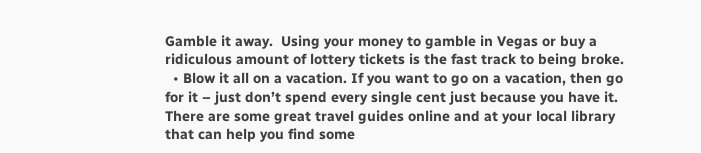Gamble it away.  Using your money to gamble in Vegas or buy a ridiculous amount of lottery tickets is the fast track to being broke.
  • Blow it all on a vacation. If you want to go on a vacation, then go for it – just don’t spend every single cent just because you have it. There are some great travel guides online and at your local library that can help you find some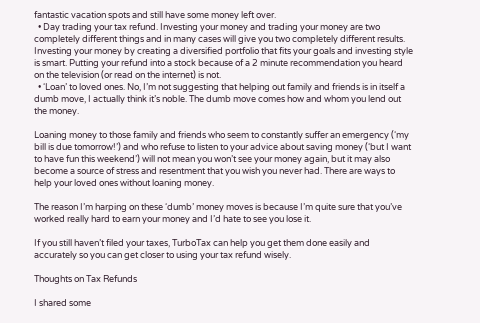fantastic vacation spots and still have some money left over.
  • Day trading your tax refund. Investing your money and trading your money are two completely different things and in many cases will give you two completely different results. Investing your money by creating a diversified portfolio that fits your goals and investing style is smart. Putting your refund into a stock because of a 2 minute recommendation you heard on the television (or read on the internet) is not.
  • ‘Loan’ to loved ones. No, I’m not suggesting that helping out family and friends is in itself a dumb move, I actually think it’s noble. The dumb move comes how and whom you lend out the money.

Loaning money to those family and friends who seem to constantly suffer an emergency (‘my bill is due tomorrow!’) and who refuse to listen to your advice about saving money (‘but I want to have fun this weekend’) will not mean you won’t see your money again, but it may also become a source of stress and resentment that you wish you never had. There are ways to help your loved ones without loaning money.

The reason I’m harping on these ‘dumb’ money moves is because I’m quite sure that you’ve worked really hard to earn your money and I’d hate to see you lose it.

If you still haven’t filed your taxes, TurboTax can help you get them done easily and accurately so you can get closer to using your tax refund wisely.

Thoughts on Tax Refunds

I shared some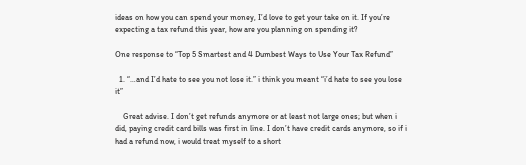ideas on how you can spend your money, I’d love to get your take on it. If you’re expecting a tax refund this year, how are you planning on spending it?

One response to “Top 5 Smartest and 4 Dumbest Ways to Use Your Tax Refund”

  1. “…and I’d hate to see you not lose it.” i think you meant “i’d hate to see you lose it”

    Great advise. I don’t get refunds anymore or at least not large ones; but when i did, paying credit card bills was first in line. I don’t have credit cards anymore, so if i had a refund now, i would treat myself to a short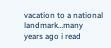vacation to a national landmark…many years ago i read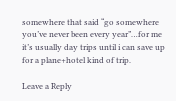somewhere that said “go somewhere you’ve never been every year”…for me it’s usually day trips until i can save up for a plane+hotel kind of trip.

Leave a Reply